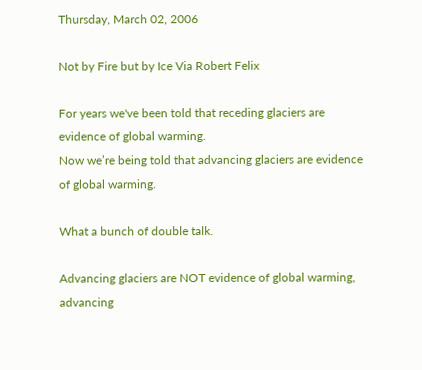Thursday, March 02, 2006

Not by Fire but by Ice Via Robert Felix

For years we've been told that receding glaciers are evidence of global warming.
Now we’re being told that advancing glaciers are evidence of global warming.

What a bunch of double talk.

Advancing glaciers are NOT evidence of global warming, advancing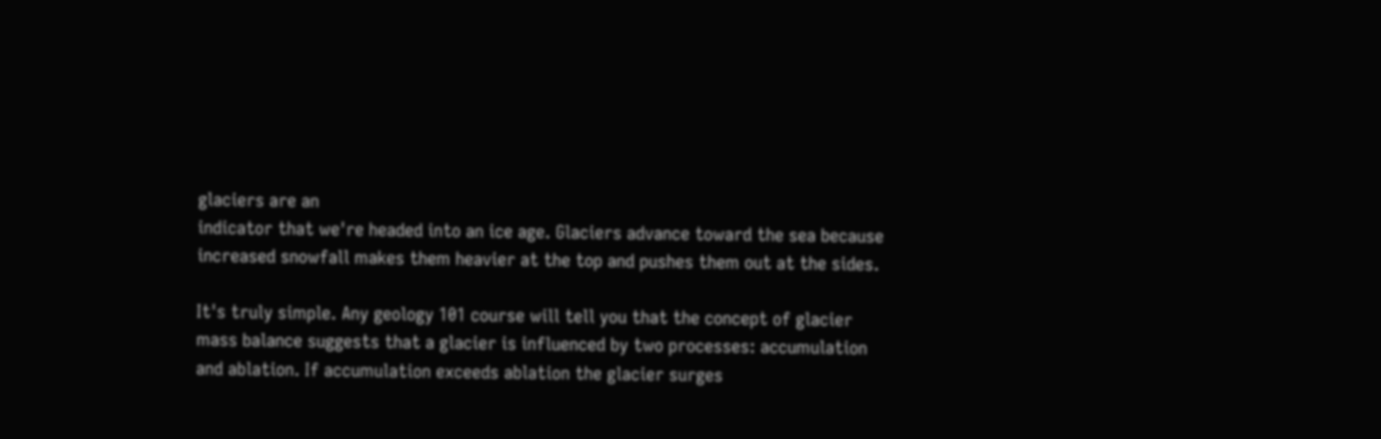glaciers are an
indicator that we're headed into an ice age. Glaciers advance toward the sea because
increased snowfall makes them heavier at the top and pushes them out at the sides.

It's truly simple. Any geology 101 course will tell you that the concept of glacier
mass balance suggests that a glacier is influenced by two processes: accumulation
and ablation. If accumulation exceeds ablation the glacier surges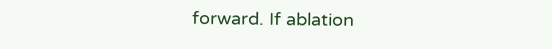forward. If ablation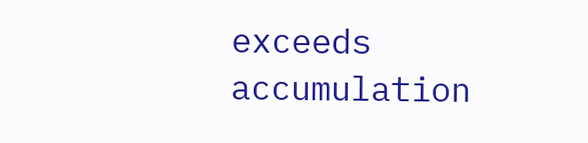exceeds accumulation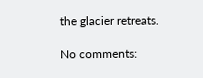the glacier retreats.

No comments: